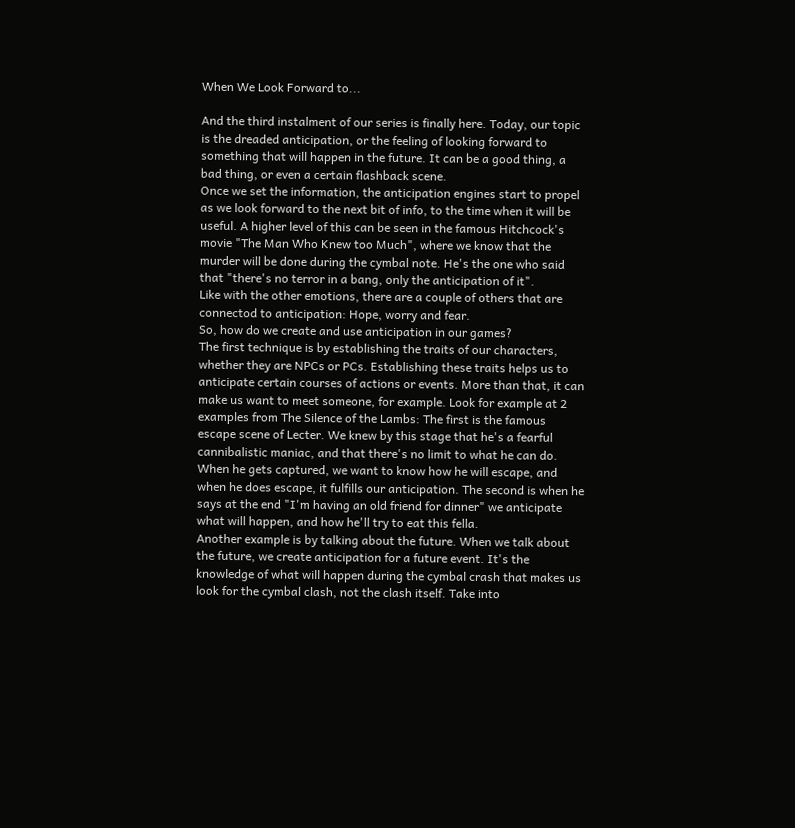When We Look Forward to...

And the third instalment of our series is finally here. Today, our topic is the dreaded anticipation, or the feeling of looking forward to something that will happen in the future. It can be a good thing, a bad thing, or even a certain flashback scene.
Once we set the information, the anticipation engines start to propel as we look forward to the next bit of info, to the time when it will be useful. A higher level of this can be seen in the famous Hitchcock's movie "The Man Who Knew too Much", where we know that the murder will be done during the cymbal note. He's the one who said that "there's no terror in a bang, only the anticipation of it".
Like with the other emotions, there are a couple of others that are connectod to anticipation: Hope, worry and fear.
So, how do we create and use anticipation in our games?
The first technique is by establishing the traits of our characters, whether they are NPCs or PCs. Establishing these traits helps us to anticipate certain courses of actions or events. More than that, it can make us want to meet someone, for example. Look for example at 2 examples from The Silence of the Lambs: The first is the famous escape scene of Lecter. We knew by this stage that he's a fearful cannibalistic maniac, and that there's no limit to what he can do. When he gets captured, we want to know how he will escape, and when he does escape, it fulfills our anticipation. The second is when he says at the end "I'm having an old friend for dinner" we anticipate what will happen, and how he'll try to eat this fella.
Another example is by talking about the future. When we talk about the future, we create anticipation for a future event. It's the knowledge of what will happen during the cymbal crash that makes us look for the cymbal clash, not the clash itself. Take into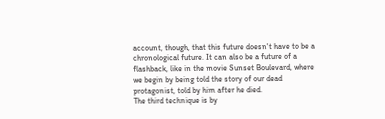account, though, that this future doesn't have to be a chronological future. It can also be a future of a flashback, like in the movie Sunset Boulevard, where we begin by being told the story of our dead protagonist, told by him after he died.
The third technique is by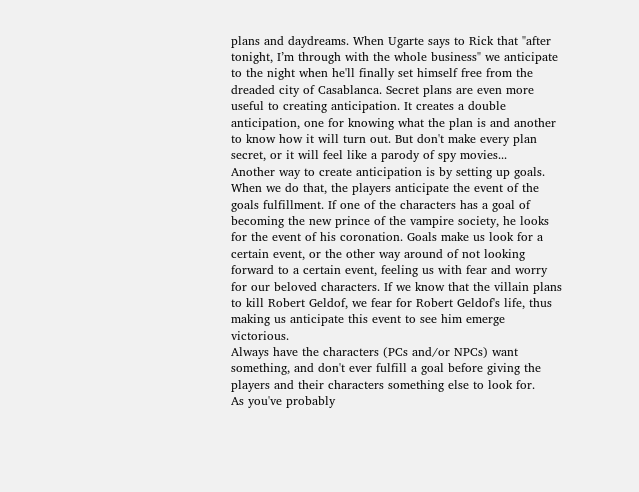plans and daydreams. When Ugarte says to Rick that "after tonight, I’m through with the whole business" we anticipate to the night when he'll finally set himself free from the dreaded city of Casablanca. Secret plans are even more useful to creating anticipation. It creates a double anticipation, one for knowing what the plan is and another to know how it will turn out. But don't make every plan secret, or it will feel like a parody of spy movies...
Another way to create anticipation is by setting up goals. When we do that, the players anticipate the event of the goals fulfillment. If one of the characters has a goal of becoming the new prince of the vampire society, he looks for the event of his coronation. Goals make us look for a certain event, or the other way around of not looking forward to a certain event, feeling us with fear and worry for our beloved characters. If we know that the villain plans to kill Robert Geldof, we fear for Robert Geldof's life, thus making us anticipate this event to see him emerge victorious.
Always have the characters (PCs and/or NPCs) want something, and don't ever fulfill a goal before giving the players and their characters something else to look for.
As you've probably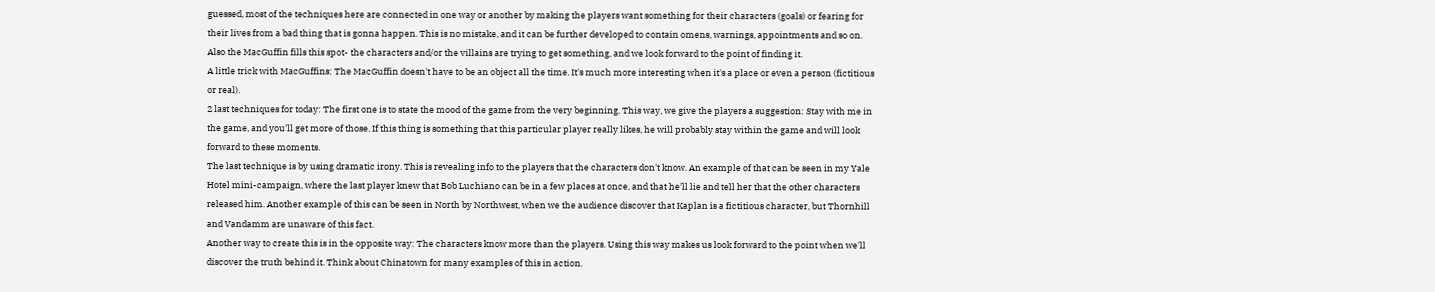guessed, most of the techniques here are connected in one way or another by making the players want something for their characters (goals) or fearing for their lives from a bad thing that is gonna happen. This is no mistake, and it can be further developed to contain omens, warnings, appointments and so on. Also the MacGuffin fills this spot- the characters and/or the villains are trying to get something, and we look forward to the point of finding it.
A little trick with MacGuffins: The MacGuffin doesn't have to be an object all the time. It's much more interesting when it's a place or even a person (fictitious or real).
2 last techniques for today: The first one is to state the mood of the game from the very beginning. This way, we give the players a suggestion: Stay with me in the game, and you'll get more of those. If this thing is something that this particular player really likes, he will probably stay within the game and will look forward to these moments.
The last technique is by using dramatic irony. This is revealing info to the players that the characters don't know. An example of that can be seen in my Yale Hotel mini-campaign, where the last player knew that Bob Luchiano can be in a few places at once, and that he'll lie and tell her that the other characters released him. Another example of this can be seen in North by Northwest, when we the audience discover that Kaplan is a fictitious character, but Thornhill and Vandamm are unaware of this fact.
Another way to create this is in the opposite way: The characters know more than the players. Using this way makes us look forward to the point when we'll discover the truth behind it. Think about Chinatown for many examples of this in action.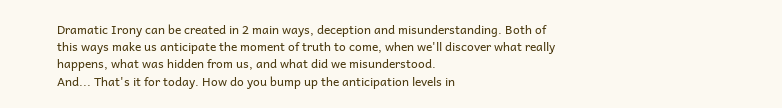Dramatic Irony can be created in 2 main ways, deception and misunderstanding. Both of this ways make us anticipate the moment of truth to come, when we'll discover what really happens, what was hidden from us, and what did we misunderstood.
And... That's it for today. How do you bump up the anticipation levels in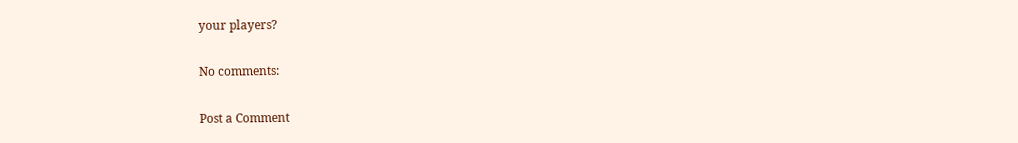your players?

No comments:

Post a Comment